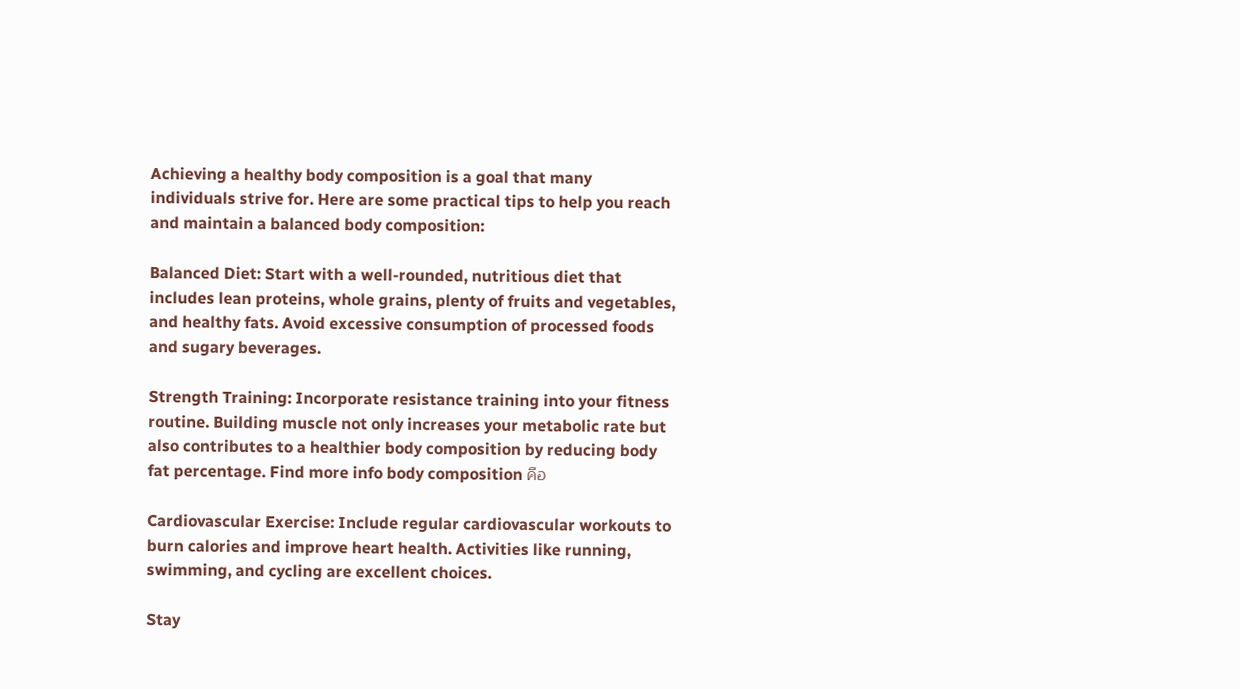Achieving a healthy body composition is a goal that many individuals strive for. Here are some practical tips to help you reach and maintain a balanced body composition:

Balanced Diet: Start with a well-rounded, nutritious diet that includes lean proteins, whole grains, plenty of fruits and vegetables, and healthy fats. Avoid excessive consumption of processed foods and sugary beverages.

Strength Training: Incorporate resistance training into your fitness routine. Building muscle not only increases your metabolic rate but also contributes to a healthier body composition by reducing body fat percentage. Find more info body composition คือ

Cardiovascular Exercise: Include regular cardiovascular workouts to burn calories and improve heart health. Activities like running, swimming, and cycling are excellent choices.

Stay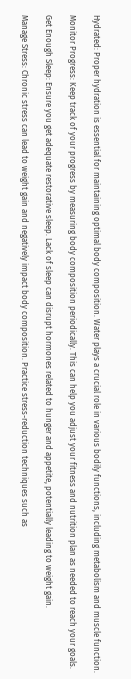Hydrated: Proper hydration is essential for maintaining optimal body composition. Water plays a crucial role in various bodily functions, including metabolism and muscle function.

Monitor Progress: Keep track of your progress by measuring body composition periodically. This can help you adjust your fitness and nutrition plan as needed to reach your goals.

Get Enough Sleep: Ensure you get adequate restorative sleep. Lack of sleep can disrupt hormones related to hunger and appetite, potentially leading to weight gain.

Manage Stress: Chronic stress can lead to weight gain and negatively impact body composition. Practice stress-reduction techniques such as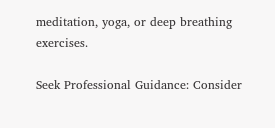meditation, yoga, or deep breathing exercises.

Seek Professional Guidance: Consider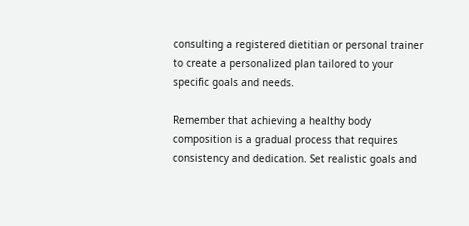consulting a registered dietitian or personal trainer to create a personalized plan tailored to your specific goals and needs.

Remember that achieving a healthy body composition is a gradual process that requires consistency and dedication. Set realistic goals and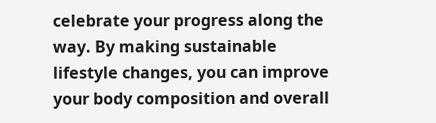celebrate your progress along the way. By making sustainable lifestyle changes, you can improve your body composition and overall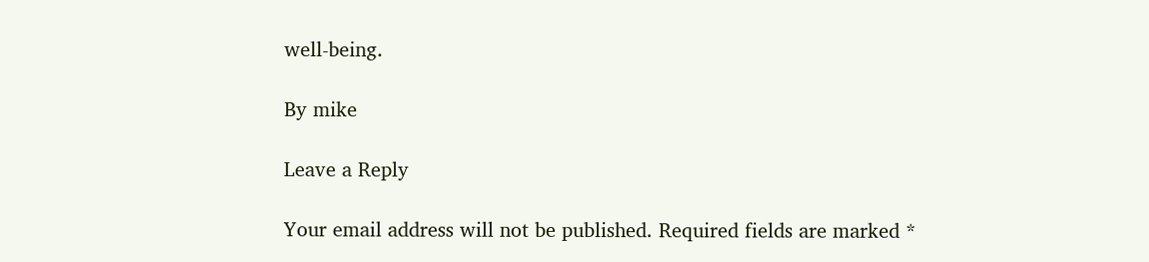well-being.

By mike

Leave a Reply

Your email address will not be published. Required fields are marked *